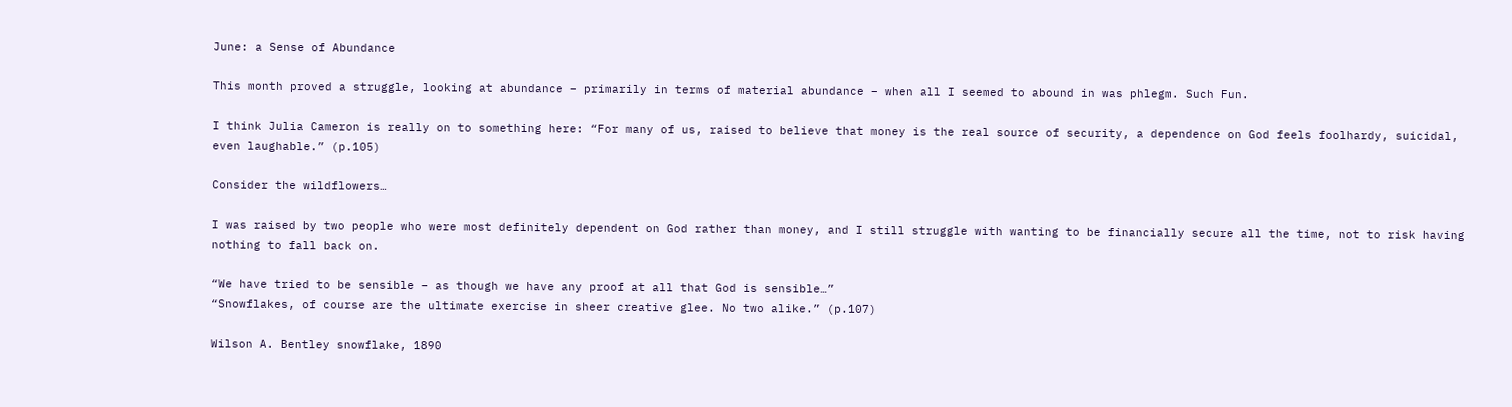June: a Sense of Abundance

This month proved a struggle, looking at abundance – primarily in terms of material abundance – when all I seemed to abound in was phlegm. Such Fun.

I think Julia Cameron is really on to something here: “For many of us, raised to believe that money is the real source of security, a dependence on God feels foolhardy, suicidal, even laughable.” (p.105)

Consider the wildflowers…

I was raised by two people who were most definitely dependent on God rather than money, and I still struggle with wanting to be financially secure all the time, not to risk having nothing to fall back on.

“We have tried to be sensible – as though we have any proof at all that God is sensible…”
“Snowflakes, of course are the ultimate exercise in sheer creative glee. No two alike.” (p.107)

Wilson A. Bentley snowflake, 1890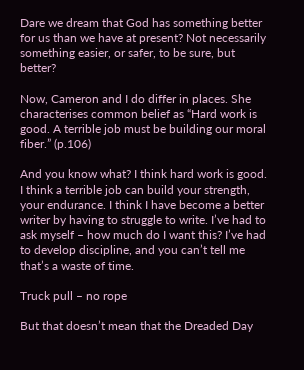Dare we dream that God has something better for us than we have at present? Not necessarily something easier, or safer, to be sure, but better?

Now, Cameron and I do differ in places. She characterises common belief as “Hard work is good. A terrible job must be building our moral fiber.” (p.106)

And you know what? I think hard work is good. I think a terrible job can build your strength, your endurance. I think I have become a better writer by having to struggle to write. I’ve had to ask myself – how much do I want this? I’ve had to develop discipline, and you can’t tell me that’s a waste of time.

Truck pull – no rope

But that doesn’t mean that the Dreaded Day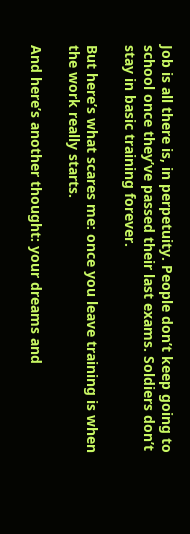Job is all there is, in perpetuity. People don’t keep going to school once they’ve passed their last exams. Soldiers don’t stay in basic training forever.

But here’s what scares me: once you leave training is when the work really starts.

And here’s another thought: your dreams and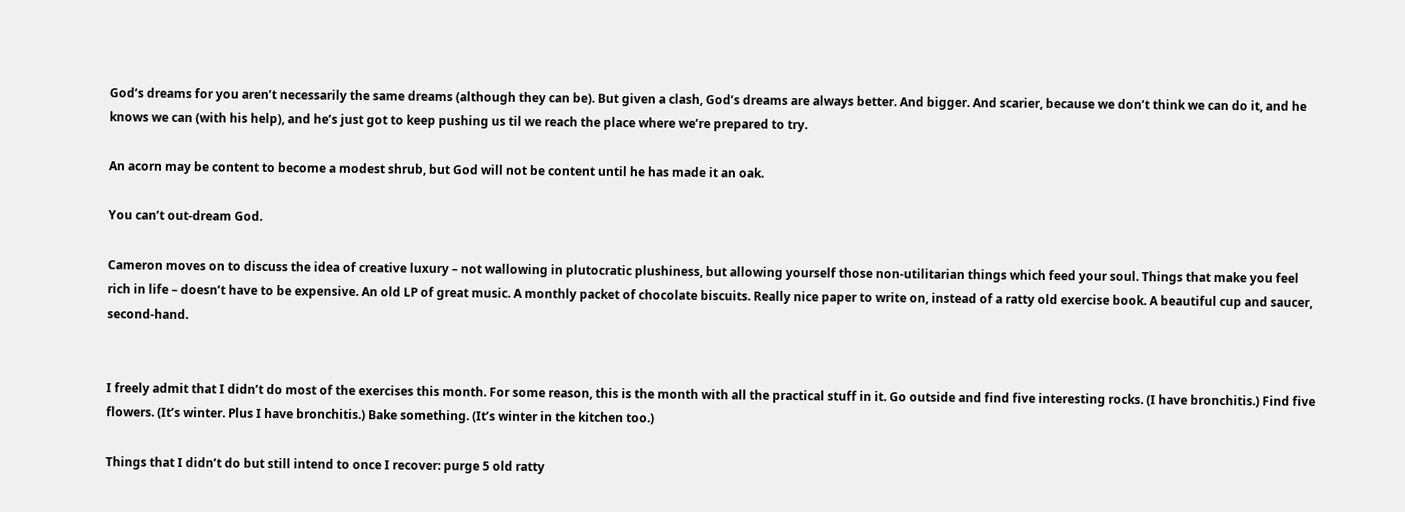God’s dreams for you aren’t necessarily the same dreams (although they can be). But given a clash, God’s dreams are always better. And bigger. And scarier, because we don’t think we can do it, and he knows we can (with his help), and he’s just got to keep pushing us til we reach the place where we’re prepared to try.

An acorn may be content to become a modest shrub, but God will not be content until he has made it an oak.

You can’t out-dream God.

Cameron moves on to discuss the idea of creative luxury – not wallowing in plutocratic plushiness, but allowing yourself those non-utilitarian things which feed your soul. Things that make you feel rich in life – doesn’t have to be expensive. An old LP of great music. A monthly packet of chocolate biscuits. Really nice paper to write on, instead of a ratty old exercise book. A beautiful cup and saucer, second-hand.


I freely admit that I didn’t do most of the exercises this month. For some reason, this is the month with all the practical stuff in it. Go outside and find five interesting rocks. (I have bronchitis.) Find five flowers. (It’s winter. Plus I have bronchitis.) Bake something. (It’s winter in the kitchen too.)

Things that I didn’t do but still intend to once I recover: purge 5 old ratty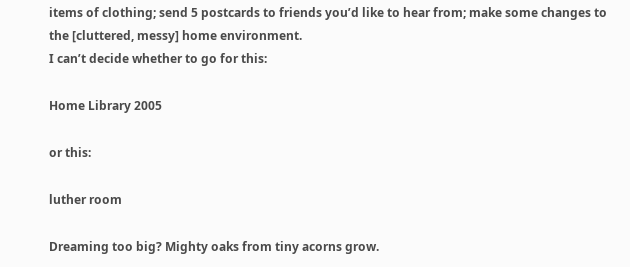items of clothing; send 5 postcards to friends you’d like to hear from; make some changes to the [cluttered, messy] home environment.
I can’t decide whether to go for this:

Home Library 2005

or this:

luther room

Dreaming too big? Mighty oaks from tiny acorns grow.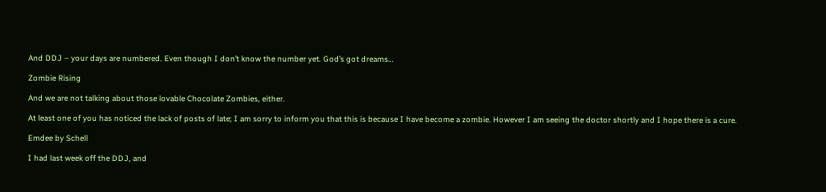And DDJ – your days are numbered. Even though I don’t know the number yet. God’s got dreams…

Zombie Rising

And we are not talking about those lovable Chocolate Zombies, either.

At least one of you has noticed the lack of posts of late; I am sorry to inform you that this is because I have become a zombie. However I am seeing the doctor shortly and I hope there is a cure.

Emdee by Schell

I had last week off the DDJ, and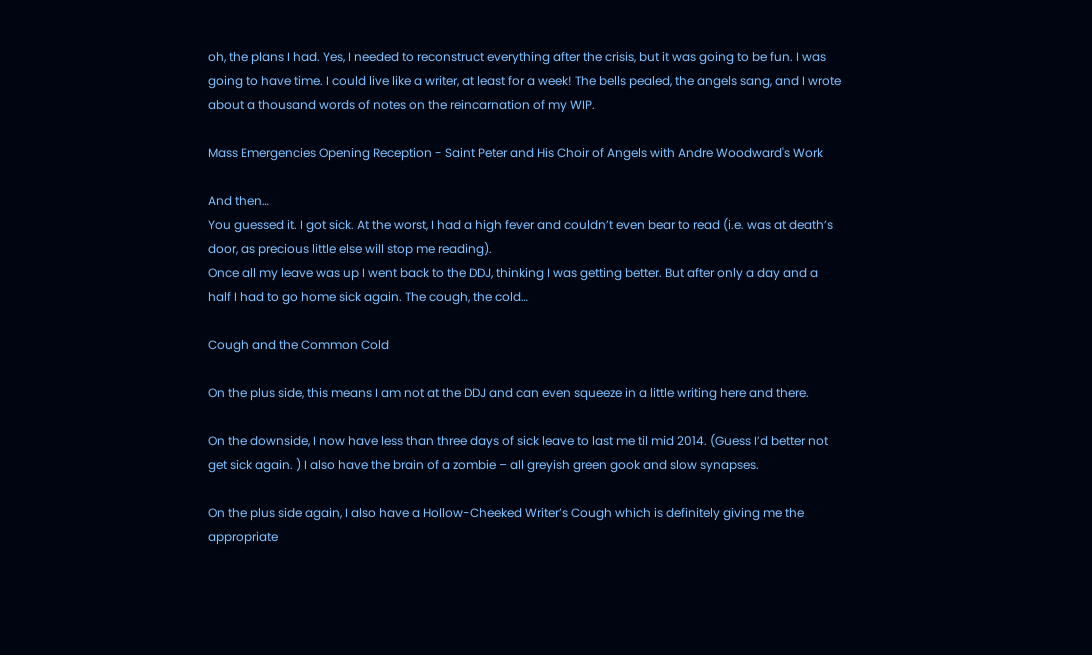oh, the plans I had. Yes, I needed to reconstruct everything after the crisis, but it was going to be fun. I was going to have time. I could live like a writer, at least for a week! The bells pealed, the angels sang, and I wrote about a thousand words of notes on the reincarnation of my WIP.

Mass Emergencies Opening Reception - Saint Peter and His Choir of Angels with Andre Woodward's Work

And then…
You guessed it. I got sick. At the worst, I had a high fever and couldn’t even bear to read (i.e. was at death’s door, as precious little else will stop me reading).
Once all my leave was up I went back to the DDJ, thinking I was getting better. But after only a day and a half I had to go home sick again. The cough, the cold…

Cough and the Common Cold

On the plus side, this means I am not at the DDJ and can even squeeze in a little writing here and there.

On the downside, I now have less than three days of sick leave to last me til mid 2014. (Guess I’d better not get sick again. ) I also have the brain of a zombie – all greyish green gook and slow synapses.

On the plus side again, I also have a Hollow-Cheeked Writer’s Cough which is definitely giving me the appropriate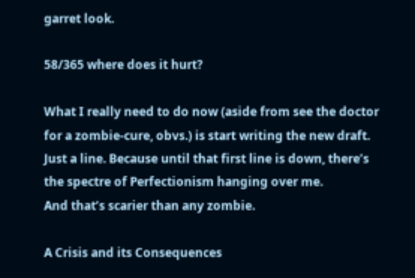garret look.

58/365 where does it hurt?

What I really need to do now (aside from see the doctor for a zombie-cure, obvs.) is start writing the new draft. Just a line. Because until that first line is down, there’s the spectre of Perfectionism hanging over me.
And that’s scarier than any zombie.

A Crisis and its Consequences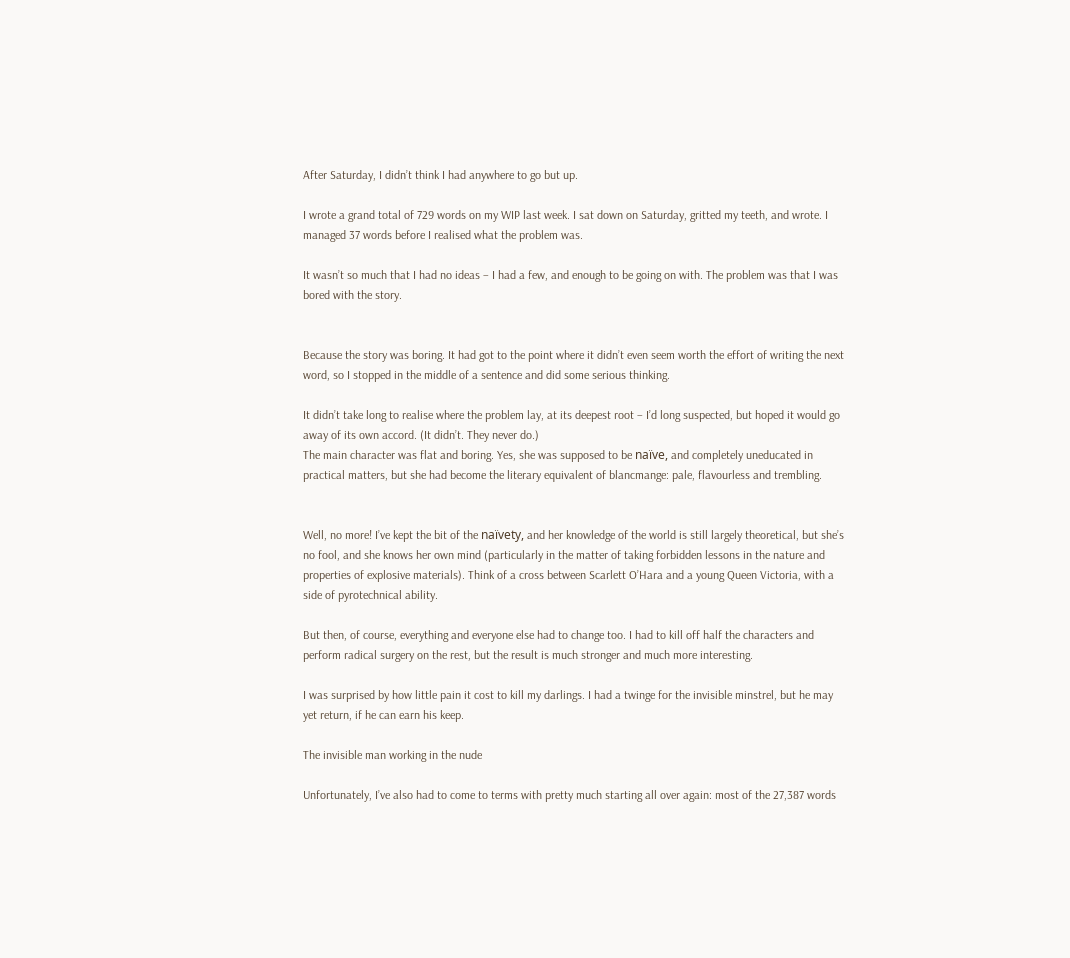After Saturday, I didn’t think I had anywhere to go but up.

I wrote a grand total of 729 words on my WIP last week. I sat down on Saturday, gritted my teeth, and wrote. I managed 37 words before I realised what the problem was.

It wasn’t so much that I had no ideas – I had a few, and enough to be going on with. The problem was that I was bored with the story.


Because the story was boring. It had got to the point where it didn’t even seem worth the effort of writing the next word, so I stopped in the middle of a sentence and did some serious thinking.

It didn’t take long to realise where the problem lay, at its deepest root – I’d long suspected, but hoped it would go away of its own accord. (It didn’t. They never do.)
The main character was flat and boring. Yes, she was supposed to be naïve, and completely uneducated in practical matters, but she had become the literary equivalent of blancmange: pale, flavourless and trembling.


Well, no more! I’ve kept the bit of the naïvety, and her knowledge of the world is still largely theoretical, but she’s no fool, and she knows her own mind (particularly in the matter of taking forbidden lessons in the nature and properties of explosive materials). Think of a cross between Scarlett O’Hara and a young Queen Victoria, with a side of pyrotechnical ability.

But then, of course, everything and everyone else had to change too. I had to kill off half the characters and perform radical surgery on the rest, but the result is much stronger and much more interesting.

I was surprised by how little pain it cost to kill my darlings. I had a twinge for the invisible minstrel, but he may yet return, if he can earn his keep.

The invisible man working in the nude

Unfortunately, I’ve also had to come to terms with pretty much starting all over again: most of the 27,387 words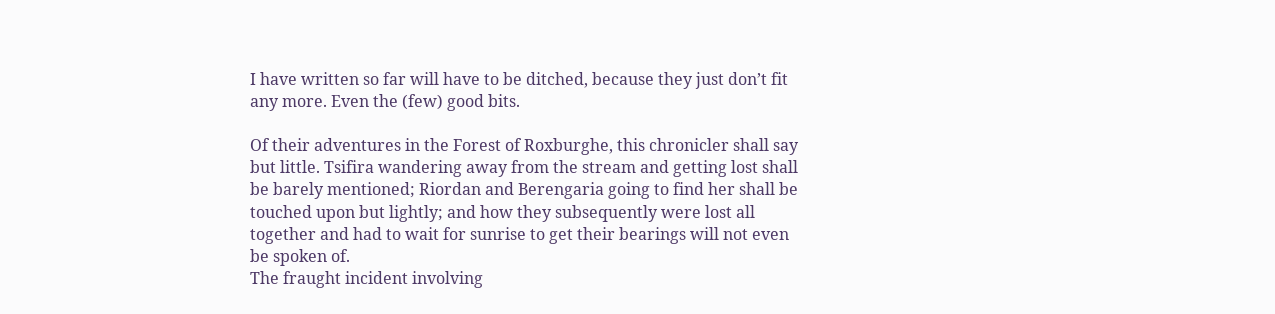I have written so far will have to be ditched, because they just don’t fit any more. Even the (few) good bits.

Of their adventures in the Forest of Roxburghe, this chronicler shall say but little. Tsifira wandering away from the stream and getting lost shall be barely mentioned; Riordan and Berengaria going to find her shall be touched upon but lightly; and how they subsequently were lost all together and had to wait for sunrise to get their bearings will not even be spoken of.
The fraught incident involving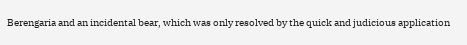Berengaria and an incidental bear, which was only resolved by the quick and judicious application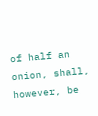of half an onion, shall, however, be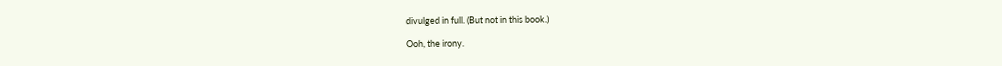divulged in full. (But not in this book.)

Ooh, the irony.